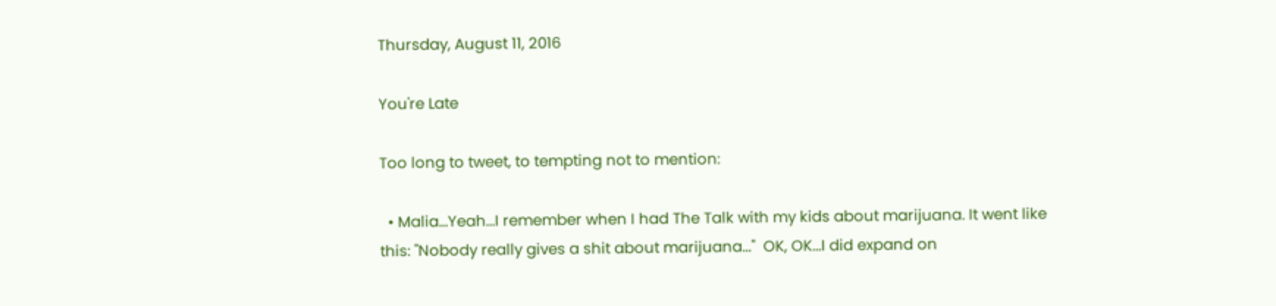Thursday, August 11, 2016

You're Late

Too long to tweet, to tempting not to mention:

  • Malia...Yeah...I remember when I had The Talk with my kids about marijuana. It went like this: "Nobody really gives a shit about marijuana..."  OK, OK...I did expand on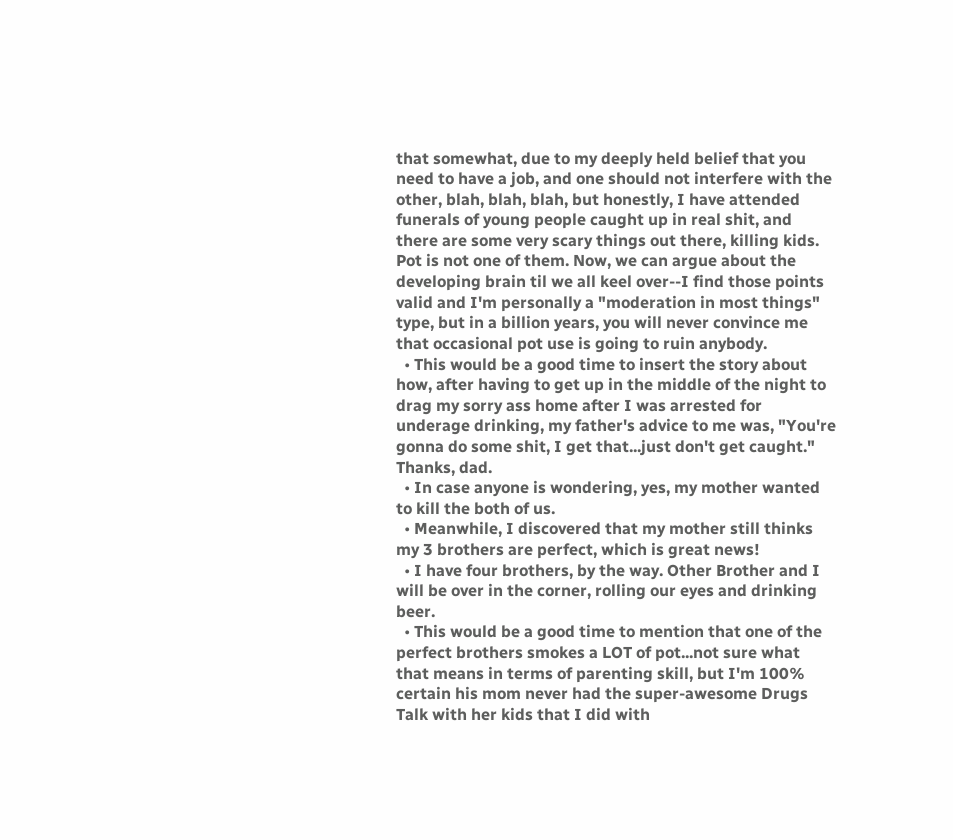that somewhat, due to my deeply held belief that you need to have a job, and one should not interfere with the other, blah, blah, blah, but honestly, I have attended funerals of young people caught up in real shit, and there are some very scary things out there, killing kids. Pot is not one of them. Now, we can argue about the developing brain til we all keel over--I find those points valid and I'm personally a "moderation in most things" type, but in a billion years, you will never convince me that occasional pot use is going to ruin anybody.
  • This would be a good time to insert the story about how, after having to get up in the middle of the night to drag my sorry ass home after I was arrested for underage drinking, my father's advice to me was, "You're gonna do some shit, I get that...just don't get caught." Thanks, dad.
  • In case anyone is wondering, yes, my mother wanted to kill the both of us.
  • Meanwhile, I discovered that my mother still thinks my 3 brothers are perfect, which is great news!
  • I have four brothers, by the way. Other Brother and I will be over in the corner, rolling our eyes and drinking beer.
  • This would be a good time to mention that one of the perfect brothers smokes a LOT of pot...not sure what that means in terms of parenting skill, but I'm 100% certain his mom never had the super-awesome Drugs Talk with her kids that I did with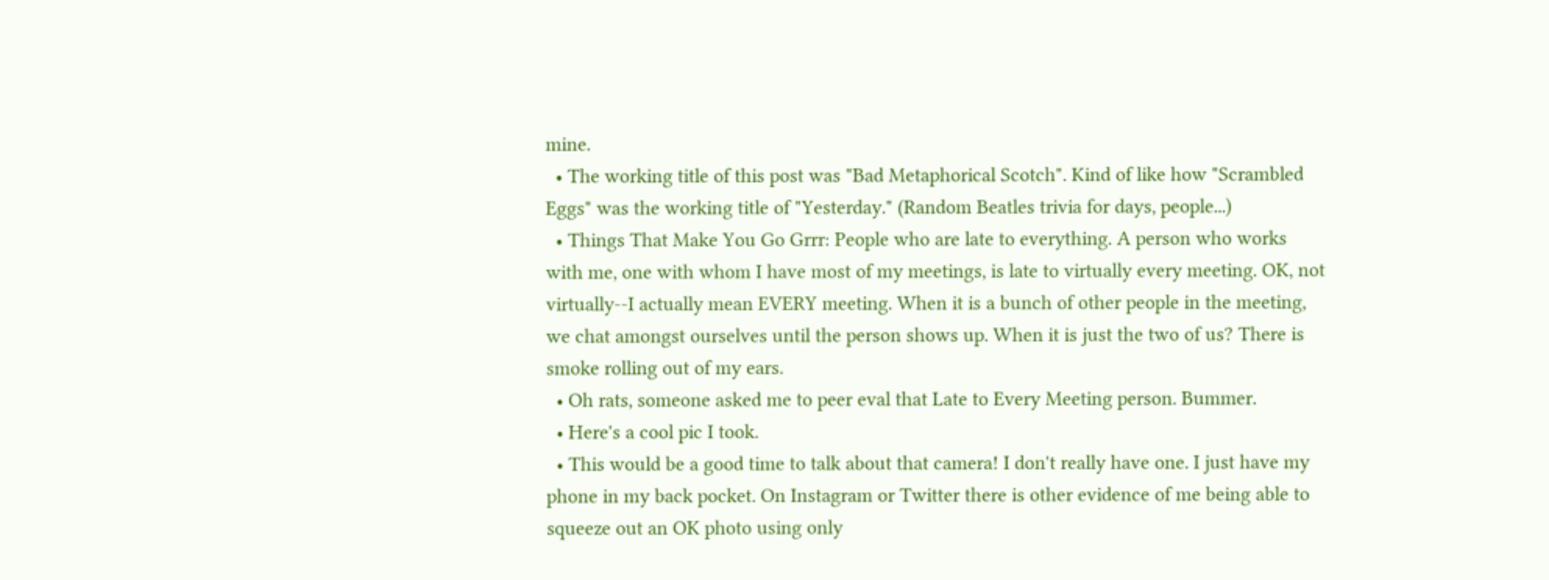mine.
  • The working title of this post was "Bad Metaphorical Scotch". Kind of like how "Scrambled Eggs" was the working title of "Yesterday." (Random Beatles trivia for days, people...)
  • Things That Make You Go Grrr: People who are late to everything. A person who works with me, one with whom I have most of my meetings, is late to virtually every meeting. OK, not virtually--I actually mean EVERY meeting. When it is a bunch of other people in the meeting, we chat amongst ourselves until the person shows up. When it is just the two of us? There is smoke rolling out of my ears.
  • Oh rats, someone asked me to peer eval that Late to Every Meeting person. Bummer.
  • Here's a cool pic I took.
  • This would be a good time to talk about that camera! I don't really have one. I just have my phone in my back pocket. On Instagram or Twitter there is other evidence of me being able to squeeze out an OK photo using only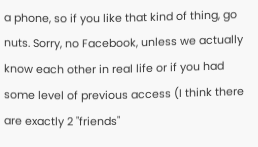a phone, so if you like that kind of thing, go nuts. Sorry, no Facebook, unless we actually know each other in real life or if you had some level of previous access (I think there are exactly 2 "friends"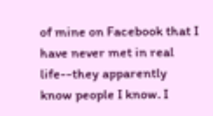of mine on Facebook that I have never met in real life--they apparently know people I know. I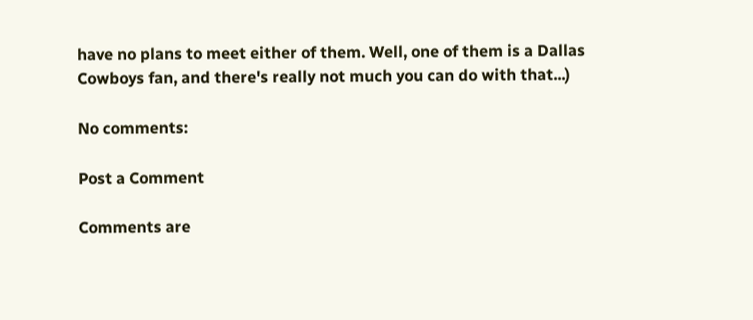have no plans to meet either of them. Well, one of them is a Dallas Cowboys fan, and there's really not much you can do with that...)

No comments:

Post a Comment

Comments are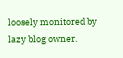loosely monitored by lazy blog owner.